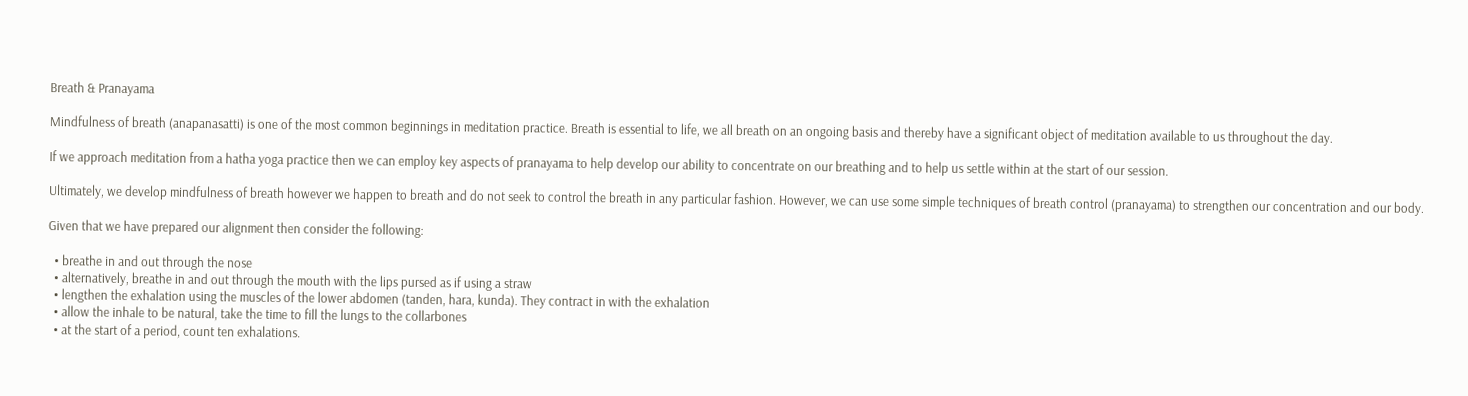Breath & Pranayama

Mindfulness of breath (anapanasatti) is one of the most common beginnings in meditation practice. Breath is essential to life, we all breath on an ongoing basis and thereby have a significant object of meditation available to us throughout the day.

If we approach meditation from a hatha yoga practice then we can employ key aspects of pranayama to help develop our ability to concentrate on our breathing and to help us settle within at the start of our session.

Ultimately, we develop mindfulness of breath however we happen to breath and do not seek to control the breath in any particular fashion. However, we can use some simple techniques of breath control (pranayama) to strengthen our concentration and our body.

Given that we have prepared our alignment then consider the following:

  • breathe in and out through the nose
  • alternatively, breathe in and out through the mouth with the lips pursed as if using a straw
  • lengthen the exhalation using the muscles of the lower abdomen (tanden, hara, kunda). They contract in with the exhalation
  • allow the inhale to be natural, take the time to fill the lungs to the collarbones
  • at the start of a period, count ten exhalations.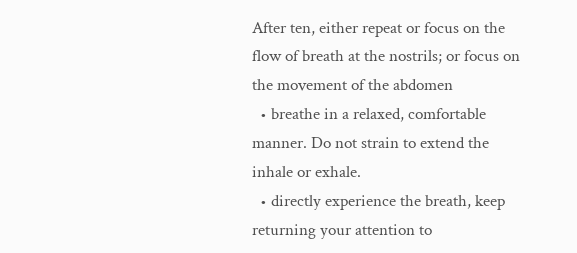After ten, either repeat or focus on the flow of breath at the nostrils; or focus on the movement of the abdomen
  • breathe in a relaxed, comfortable manner. Do not strain to extend the inhale or exhale.
  • directly experience the breath, keep returning your attention to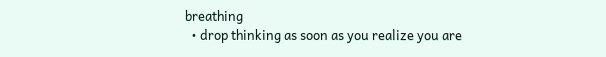breathing
  • drop thinking as soon as you realize you are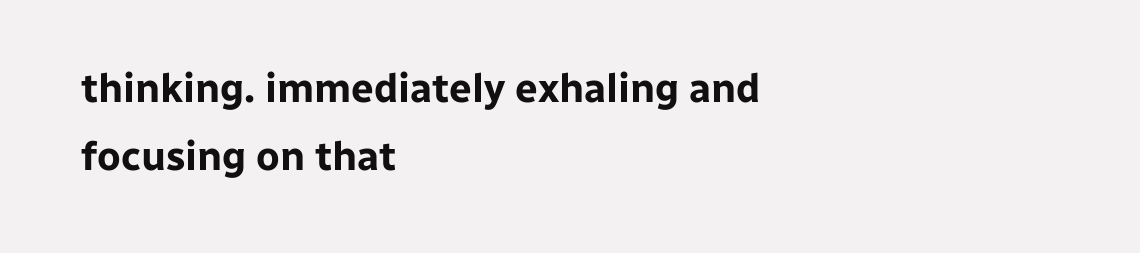thinking. immediately exhaling and focusing on that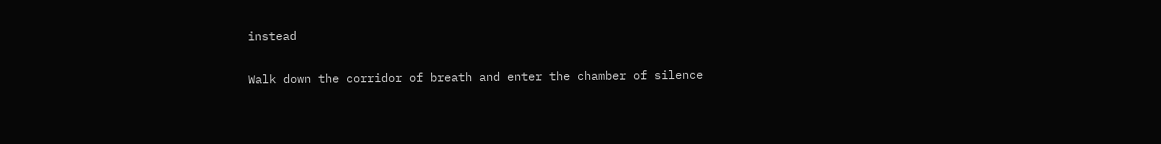instead

Walk down the corridor of breath and enter the chamber of silence